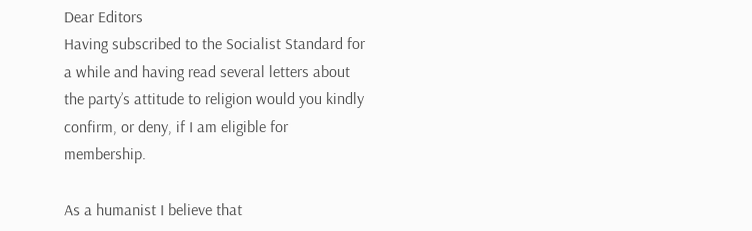Dear Editors
Having subscribed to the Socialist Standard for a while and having read several letters about the party’s attitude to religion would you kindly confirm, or deny, if I am eligible for membership.

As a humanist I believe that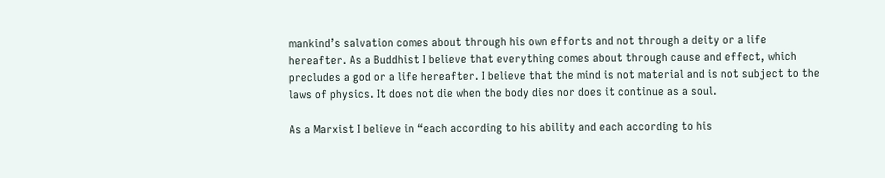mankind’s salvation comes about through his own efforts and not through a deity or a life hereafter. As a Buddhist I believe that everything comes about through cause and effect, which precludes a god or a life hereafter. I believe that the mind is not material and is not subject to the laws of physics. It does not die when the body dies nor does it continue as a soul.

As a Marxist I believe in “each according to his ability and each according to his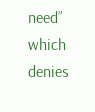need” which denies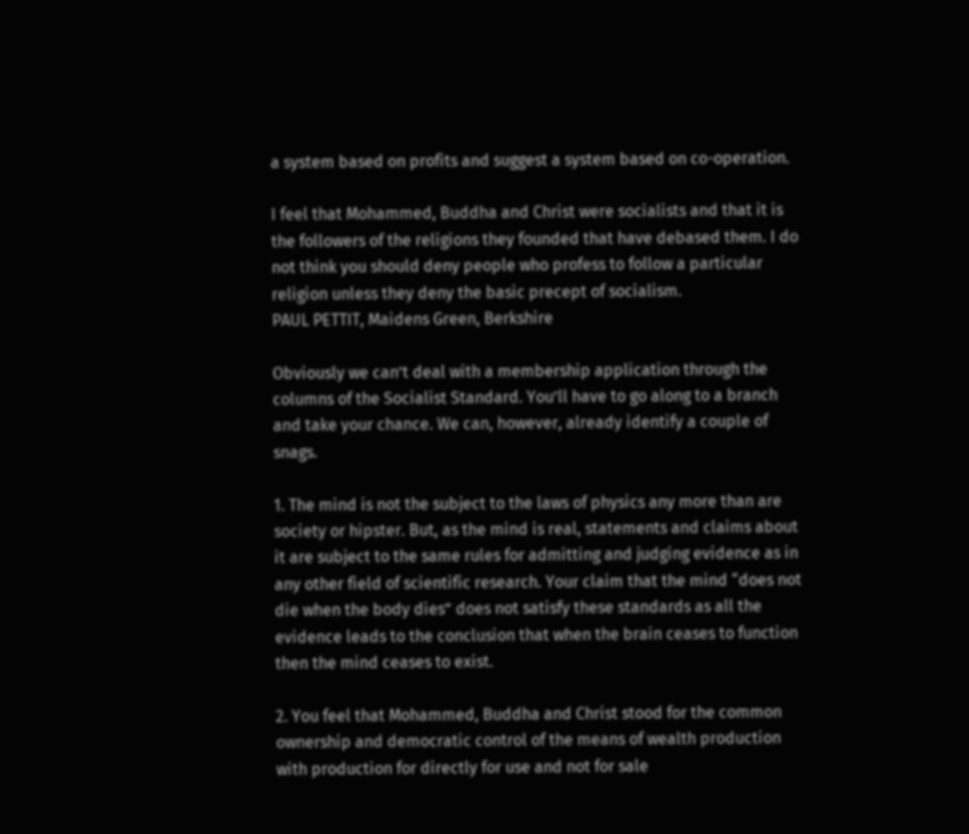a system based on profits and suggest a system based on co-operation.

I feel that Mohammed, Buddha and Christ were socialists and that it is the followers of the religions they founded that have debased them. I do not think you should deny people who profess to follow a particular religion unless they deny the basic precept of socialism.
PAUL PETTIT, Maidens Green, Berkshire

Obviously we can’t deal with a membership application through the columns of the Socialist Standard. You’ll have to go along to a branch and take your chance. We can, however, already identify a couple of snags.

1. The mind is not the subject to the laws of physics any more than are society or hipster. But, as the mind is real, statements and claims about it are subject to the same rules for admitting and judging evidence as in any other field of scientific research. Your claim that the mind “does not die when the body dies” does not satisfy these standards as all the evidence leads to the conclusion that when the brain ceases to function then the mind ceases to exist.

2. You feel that Mohammed, Buddha and Christ stood for the common ownership and democratic control of the means of wealth production with production for directly for use and not for sale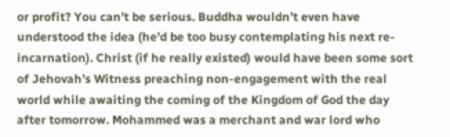or profit? You can’t be serious. Buddha wouldn’t even have understood the idea (he’d be too busy contemplating his next re-incarnation). Christ (if he really existed) would have been some sort of Jehovah’s Witness preaching non-engagement with the real world while awaiting the coming of the Kingdom of God the day after tomorrow. Mohammed was a merchant and war lord who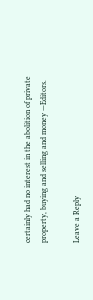certainly had no interest in the abolition of private property, buying and selling and money —Editors.

Leave a Reply